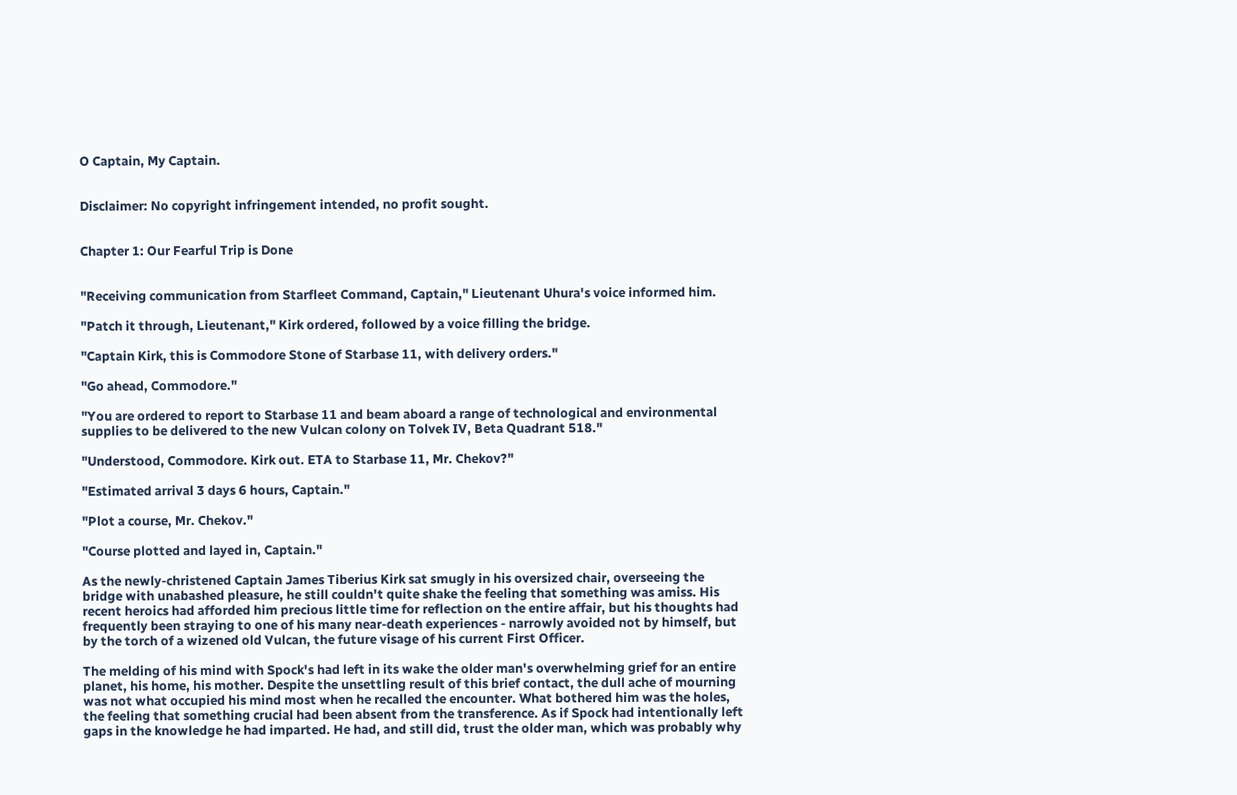O Captain, My Captain.


Disclaimer: No copyright infringement intended, no profit sought.


Chapter 1: Our Fearful Trip is Done


"Receiving communication from Starfleet Command, Captain," Lieutenant Uhura's voice informed him.

"Patch it through, Lieutenant," Kirk ordered, followed by a voice filling the bridge.

"Captain Kirk, this is Commodore Stone of Starbase 11, with delivery orders."

"Go ahead, Commodore."

"You are ordered to report to Starbase 11 and beam aboard a range of technological and environmental supplies to be delivered to the new Vulcan colony on Tolvek IV, Beta Quadrant 518."

"Understood, Commodore. Kirk out. ETA to Starbase 11, Mr. Chekov?"

"Estimated arrival 3 days 6 hours, Captain."

"Plot a course, Mr. Chekov."

"Course plotted and layed in, Captain."

As the newly-christened Captain James Tiberius Kirk sat smugly in his oversized chair, overseeing the bridge with unabashed pleasure, he still couldn't quite shake the feeling that something was amiss. His recent heroics had afforded him precious little time for reflection on the entire affair, but his thoughts had frequently been straying to one of his many near-death experiences - narrowly avoided not by himself, but by the torch of a wizened old Vulcan, the future visage of his current First Officer.

The melding of his mind with Spock's had left in its wake the older man's overwhelming grief for an entire planet, his home, his mother. Despite the unsettling result of this brief contact, the dull ache of mourning was not what occupied his mind most when he recalled the encounter. What bothered him was the holes, the feeling that something crucial had been absent from the transference. As if Spock had intentionally left gaps in the knowledge he had imparted. He had, and still did, trust the older man, which was probably why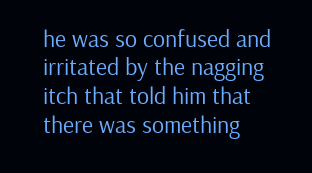he was so confused and irritated by the nagging itch that told him that there was something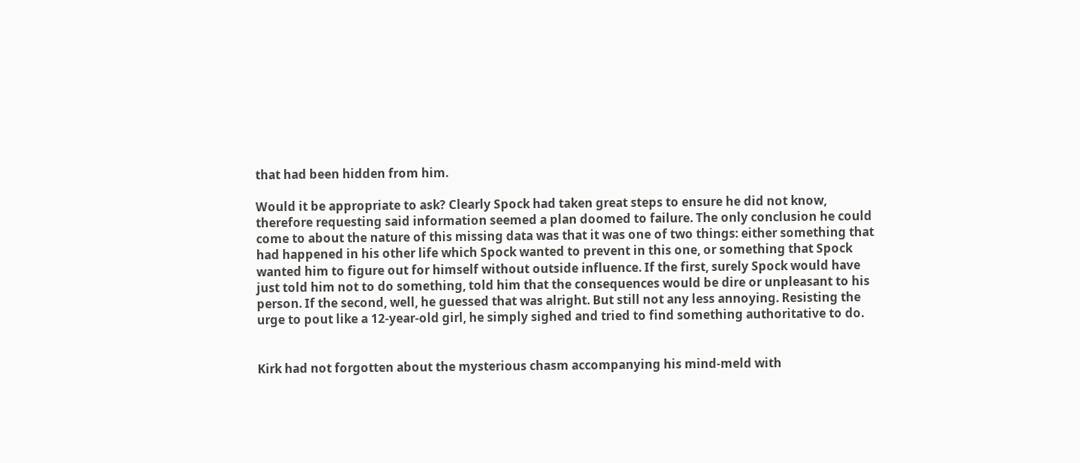that had been hidden from him.

Would it be appropriate to ask? Clearly Spock had taken great steps to ensure he did not know, therefore requesting said information seemed a plan doomed to failure. The only conclusion he could come to about the nature of this missing data was that it was one of two things: either something that had happened in his other life which Spock wanted to prevent in this one, or something that Spock wanted him to figure out for himself without outside influence. If the first, surely Spock would have just told him not to do something, told him that the consequences would be dire or unpleasant to his person. If the second, well, he guessed that was alright. But still not any less annoying. Resisting the urge to pout like a 12-year-old girl, he simply sighed and tried to find something authoritative to do.


Kirk had not forgotten about the mysterious chasm accompanying his mind-meld with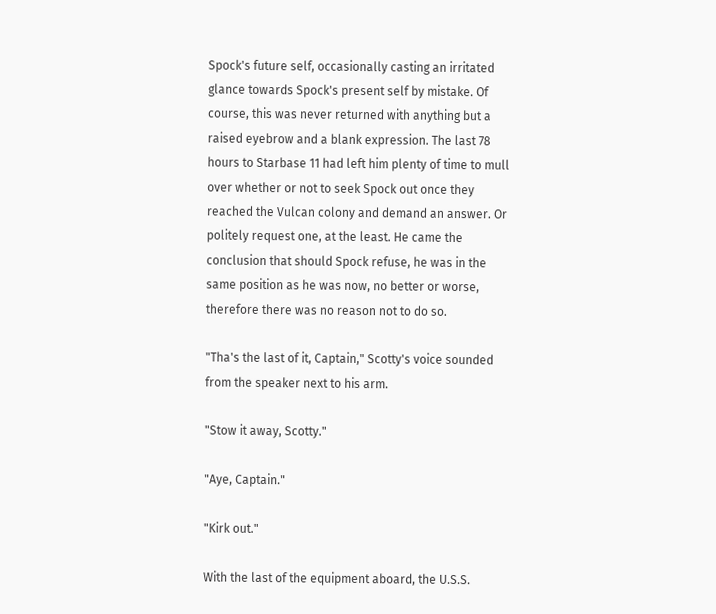Spock's future self, occasionally casting an irritated glance towards Spock's present self by mistake. Of course, this was never returned with anything but a raised eyebrow and a blank expression. The last 78 hours to Starbase 11 had left him plenty of time to mull over whether or not to seek Spock out once they reached the Vulcan colony and demand an answer. Or politely request one, at the least. He came the conclusion that should Spock refuse, he was in the same position as he was now, no better or worse, therefore there was no reason not to do so.

"Tha's the last of it, Captain," Scotty's voice sounded from the speaker next to his arm.

"Stow it away, Scotty."

"Aye, Captain."

"Kirk out."

With the last of the equipment aboard, the U.S.S.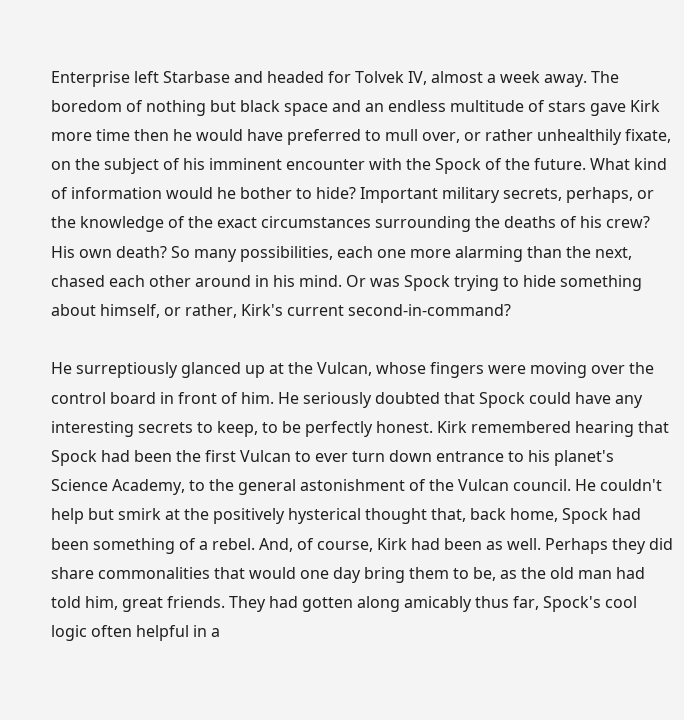Enterprise left Starbase and headed for Tolvek IV, almost a week away. The boredom of nothing but black space and an endless multitude of stars gave Kirk more time then he would have preferred to mull over, or rather unhealthily fixate, on the subject of his imminent encounter with the Spock of the future. What kind of information would he bother to hide? Important military secrets, perhaps, or the knowledge of the exact circumstances surrounding the deaths of his crew? His own death? So many possibilities, each one more alarming than the next, chased each other around in his mind. Or was Spock trying to hide something about himself, or rather, Kirk's current second-in-command?

He surreptiously glanced up at the Vulcan, whose fingers were moving over the control board in front of him. He seriously doubted that Spock could have any interesting secrets to keep, to be perfectly honest. Kirk remembered hearing that Spock had been the first Vulcan to ever turn down entrance to his planet's Science Academy, to the general astonishment of the Vulcan council. He couldn't help but smirk at the positively hysterical thought that, back home, Spock had been something of a rebel. And, of course, Kirk had been as well. Perhaps they did share commonalities that would one day bring them to be, as the old man had told him, great friends. They had gotten along amicably thus far, Spock's cool logic often helpful in a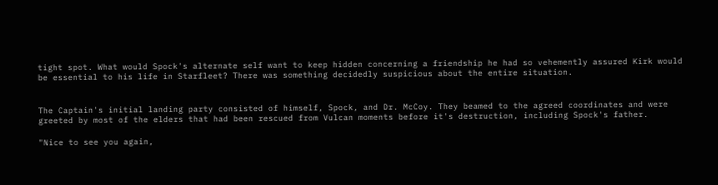tight spot. What would Spock's alternate self want to keep hidden concerning a friendship he had so vehemently assured Kirk would be essential to his life in Starfleet? There was something decidedly suspicious about the entire situation.


The Captain's initial landing party consisted of himself, Spock, and Dr. McCoy. They beamed to the agreed coordinates and were greeted by most of the elders that had been rescued from Vulcan moments before it's destruction, including Spock's father.

"Nice to see you again,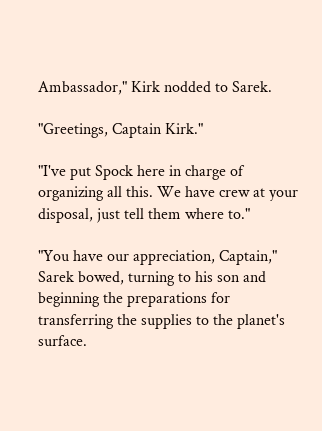Ambassador," Kirk nodded to Sarek.

"Greetings, Captain Kirk."

"I've put Spock here in charge of organizing all this. We have crew at your disposal, just tell them where to."

"You have our appreciation, Captain," Sarek bowed, turning to his son and beginning the preparations for transferring the supplies to the planet's surface.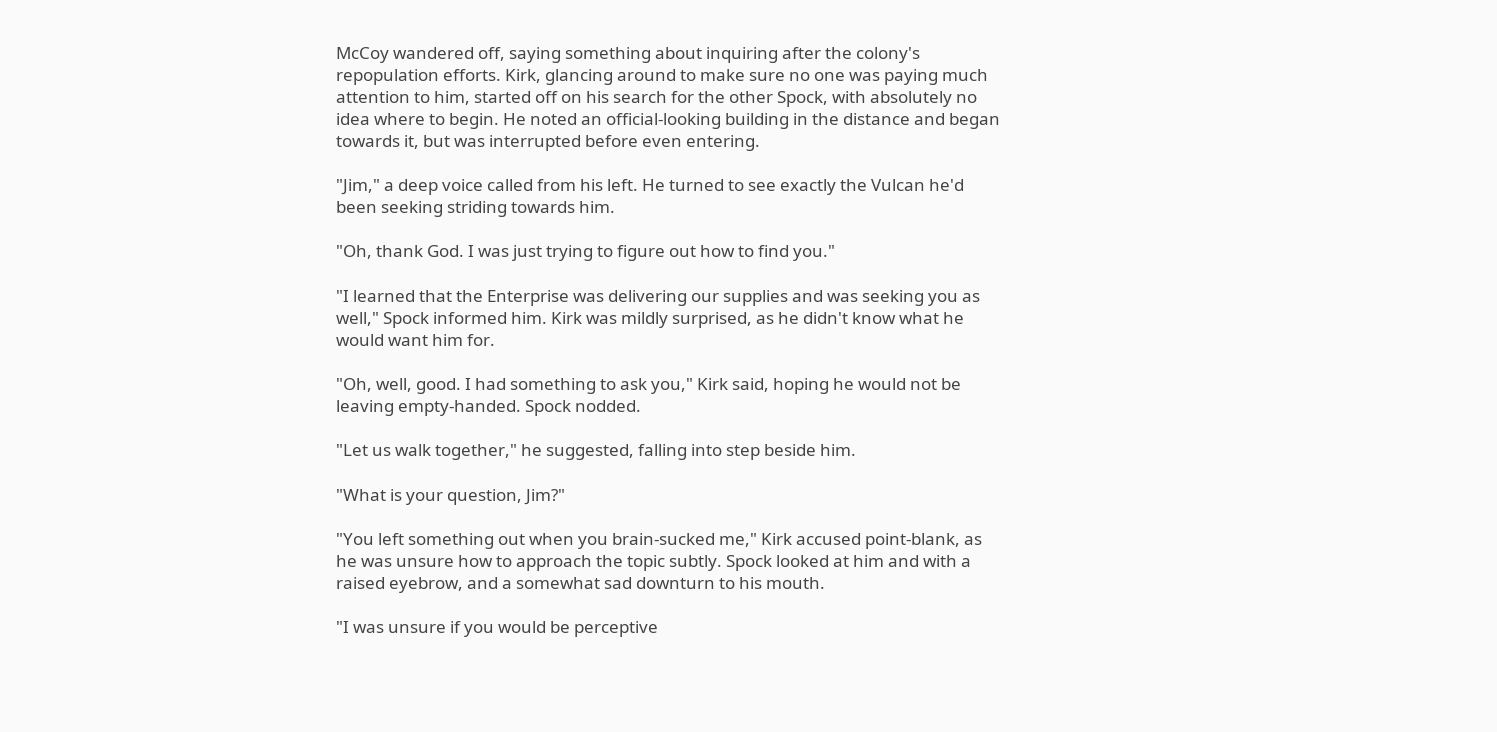McCoy wandered off, saying something about inquiring after the colony's repopulation efforts. Kirk, glancing around to make sure no one was paying much attention to him, started off on his search for the other Spock, with absolutely no idea where to begin. He noted an official-looking building in the distance and began towards it, but was interrupted before even entering.

"Jim," a deep voice called from his left. He turned to see exactly the Vulcan he'd been seeking striding towards him.

"Oh, thank God. I was just trying to figure out how to find you."

"I learned that the Enterprise was delivering our supplies and was seeking you as well," Spock informed him. Kirk was mildly surprised, as he didn't know what he would want him for.

"Oh, well, good. I had something to ask you," Kirk said, hoping he would not be leaving empty-handed. Spock nodded.

"Let us walk together," he suggested, falling into step beside him.

"What is your question, Jim?"

"You left something out when you brain-sucked me," Kirk accused point-blank, as he was unsure how to approach the topic subtly. Spock looked at him and with a raised eyebrow, and a somewhat sad downturn to his mouth.

"I was unsure if you would be perceptive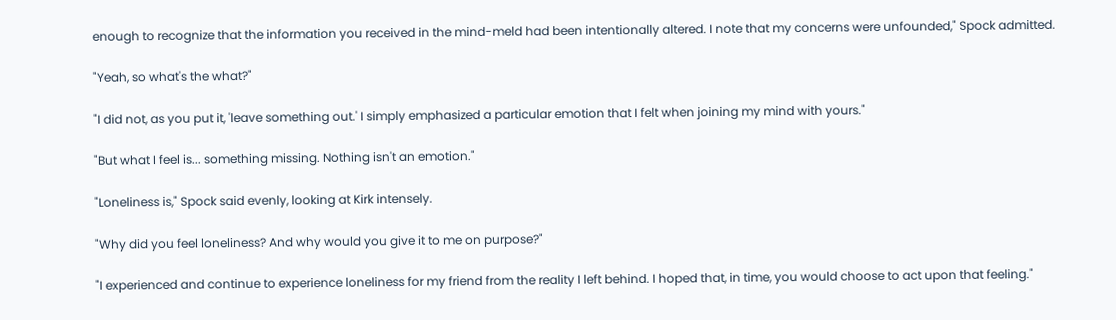enough to recognize that the information you received in the mind-meld had been intentionally altered. I note that my concerns were unfounded," Spock admitted.

"Yeah, so what's the what?"

"I did not, as you put it, 'leave something out.' I simply emphasized a particular emotion that I felt when joining my mind with yours."

"But what I feel is... something missing. Nothing isn't an emotion."

"Loneliness is," Spock said evenly, looking at Kirk intensely.

"Why did you feel loneliness? And why would you give it to me on purpose?"

"I experienced and continue to experience loneliness for my friend from the reality I left behind. I hoped that, in time, you would choose to act upon that feeling."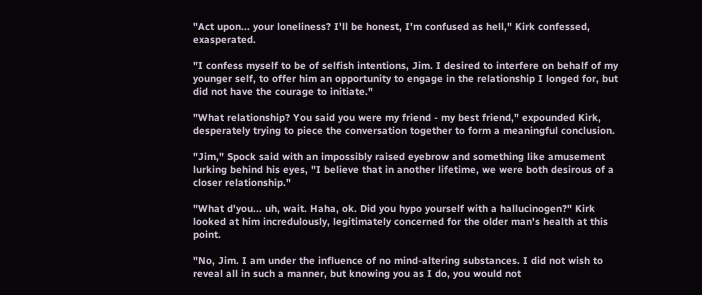"Act upon... your loneliness? I'll be honest, I'm confused as hell," Kirk confessed, exasperated.

"I confess myself to be of selfish intentions, Jim. I desired to interfere on behalf of my younger self, to offer him an opportunity to engage in the relationship I longed for, but did not have the courage to initiate."

"What relationship? You said you were my friend - my best friend," expounded Kirk, desperately trying to piece the conversation together to form a meaningful conclusion.

"Jim," Spock said with an impossibly raised eyebrow and something like amusement lurking behind his eyes, "I believe that in another lifetime, we were both desirous of a closer relationship."

"What d'you... uh, wait. Haha, ok. Did you hypo yourself with a hallucinogen?" Kirk looked at him incredulously, legitimately concerned for the older man's health at this point.

"No, Jim. I am under the influence of no mind-altering substances. I did not wish to reveal all in such a manner, but knowing you as I do, you would not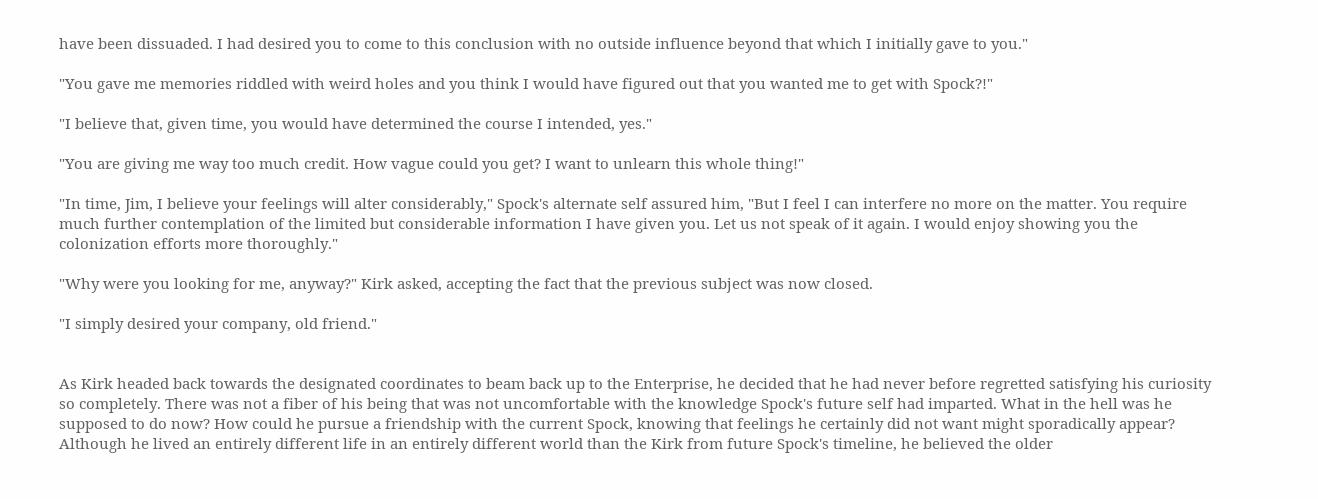have been dissuaded. I had desired you to come to this conclusion with no outside influence beyond that which I initially gave to you."

"You gave me memories riddled with weird holes and you think I would have figured out that you wanted me to get with Spock?!"

"I believe that, given time, you would have determined the course I intended, yes."

"You are giving me way too much credit. How vague could you get? I want to unlearn this whole thing!"

"In time, Jim, I believe your feelings will alter considerably," Spock's alternate self assured him, "But I feel I can interfere no more on the matter. You require much further contemplation of the limited but considerable information I have given you. Let us not speak of it again. I would enjoy showing you the colonization efforts more thoroughly."

"Why were you looking for me, anyway?" Kirk asked, accepting the fact that the previous subject was now closed.

"I simply desired your company, old friend."


As Kirk headed back towards the designated coordinates to beam back up to the Enterprise, he decided that he had never before regretted satisfying his curiosity so completely. There was not a fiber of his being that was not uncomfortable with the knowledge Spock's future self had imparted. What in the hell was he supposed to do now? How could he pursue a friendship with the current Spock, knowing that feelings he certainly did not want might sporadically appear? Although he lived an entirely different life in an entirely different world than the Kirk from future Spock's timeline, he believed the older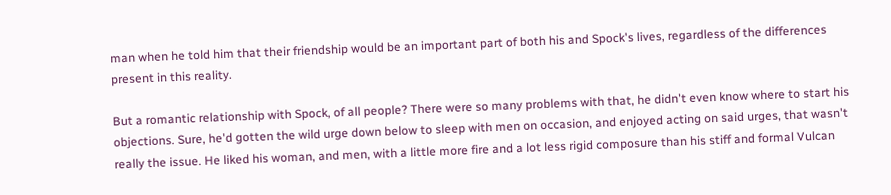man when he told him that their friendship would be an important part of both his and Spock's lives, regardless of the differences present in this reality.

But a romantic relationship with Spock, of all people? There were so many problems with that, he didn't even know where to start his objections. Sure, he'd gotten the wild urge down below to sleep with men on occasion, and enjoyed acting on said urges, that wasn't really the issue. He liked his woman, and men, with a little more fire and a lot less rigid composure than his stiff and formal Vulcan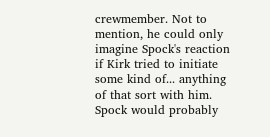crewmember. Not to mention, he could only imagine Spock's reaction if Kirk tried to initiate some kind of... anything of that sort with him. Spock would probably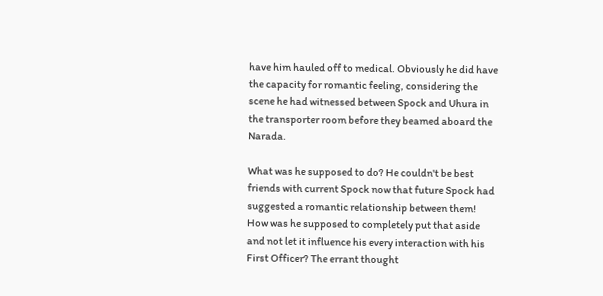have him hauled off to medical. Obviously he did have the capacity for romantic feeling, considering the scene he had witnessed between Spock and Uhura in the transporter room before they beamed aboard the Narada.

What was he supposed to do? He couldn't be best friends with current Spock now that future Spock had suggested a romantic relationship between them! How was he supposed to completely put that aside and not let it influence his every interaction with his First Officer? The errant thought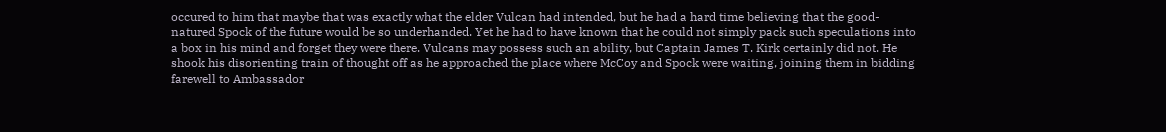occured to him that maybe that was exactly what the elder Vulcan had intended, but he had a hard time believing that the good-natured Spock of the future would be so underhanded. Yet he had to have known that he could not simply pack such speculations into a box in his mind and forget they were there. Vulcans may possess such an ability, but Captain James T. Kirk certainly did not. He shook his disorienting train of thought off as he approached the place where McCoy and Spock were waiting, joining them in bidding farewell to Ambassador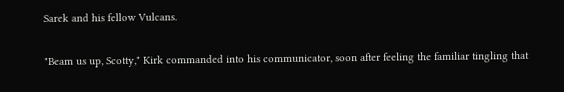Sarek and his fellow Vulcans.

"Beam us up, Scotty," Kirk commanded into his communicator, soon after feeling the familiar tingling that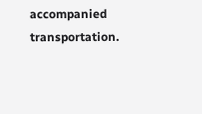accompanied transportation.